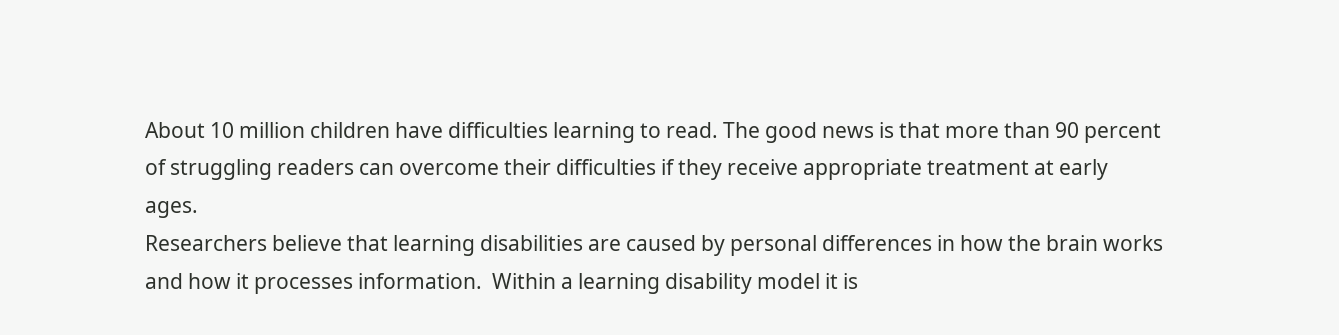About 10 million children have difficulties learning to read. The good news is that more than 90 percent of struggling readers can overcome their difficulties if they receive appropriate treatment at early ages.
Researchers believe that learning disabilities are caused by personal differences in how the brain works and how it processes information.  Within a learning disability model it is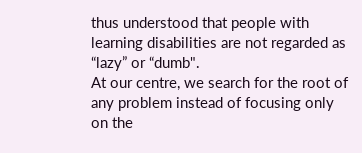thus understood that people with learning disabilities are not regarded as “lazy” or “dumb".
At our centre, we search for the root of any problem instead of focusing only on the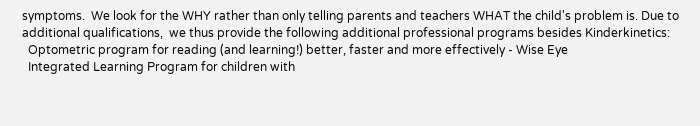symptoms.  We look for the WHY rather than only telling parents and teachers WHAT the child's problem is. Due to additional qualifications,  we thus provide the following additional professional programs besides Kinderkinetics:
  Optometric program for reading (and learning!) better, faster and more effectively - Wise Eye
  Integrated Learning Program for children with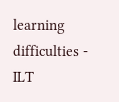learning difficulties - ILT